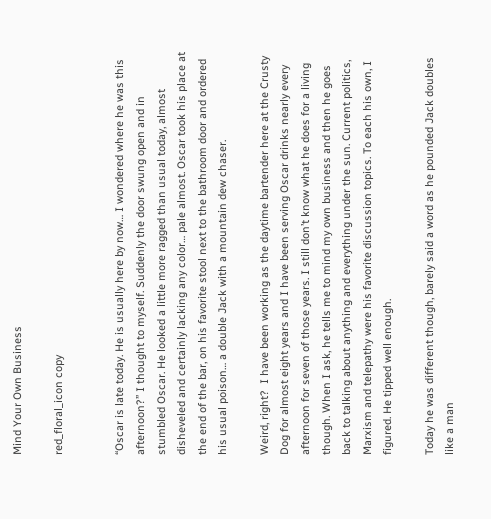Mind Your Own Business

red_floral_icon copy


“Oscar is late today. He is usually here by now… I wondered where he was this afternoon?” I thought to myself. Suddenly the door swung open and in stumbled Oscar. He looked a little more ragged than usual today, almost disheveled and certainly lacking any color… pale almost. Oscar took his place at the end of the bar, on his favorite stool next to the bathroom door and ordered his usual poison… a double Jack with a mountain dew chaser.

Weird, right?  I have been working as the daytime bartender here at the Crusty Dog for almost eight years and I have been serving Oscar drinks nearly every afternoon for seven of those years. I still don’t know what he does for a living though. When I ask, he tells me to mind my own business and then he goes back to talking about anything and everything under the sun. Current politics, Marxism and telepathy were his favorite discussion topics. To each his own, I figured. He tipped well enough.

Today he was different though, barely said a word as he pounded Jack doubles like a man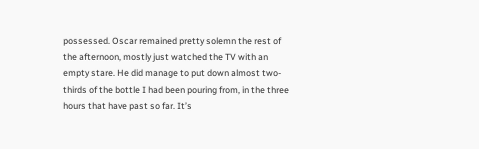possessed. Oscar remained pretty solemn the rest of the afternoon, mostly just watched the TV with an empty stare. He did manage to put down almost two-thirds of the bottle I had been pouring from, in the three hours that have past so far. It’s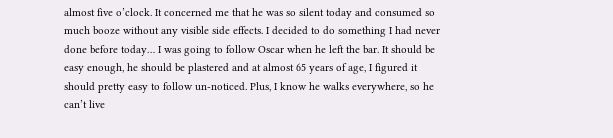almost five o’clock. It concerned me that he was so silent today and consumed so much booze without any visible side effects. I decided to do something I had never done before today… I was going to follow Oscar when he left the bar. It should be easy enough, he should be plastered and at almost 65 years of age, I figured it should pretty easy to follow un-noticed. Plus, I know he walks everywhere, so he can’t live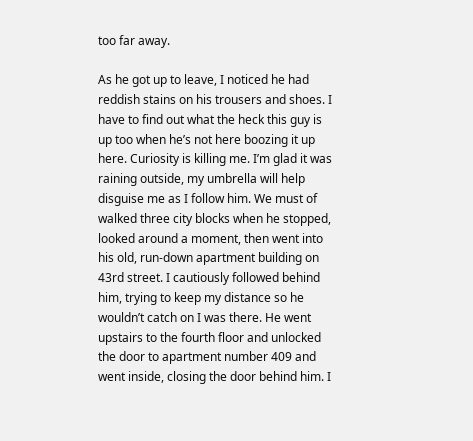too far away.

As he got up to leave, I noticed he had reddish stains on his trousers and shoes. I have to find out what the heck this guy is up too when he’s not here boozing it up here. Curiosity is killing me. I’m glad it was raining outside, my umbrella will help disguise me as I follow him. We must of walked three city blocks when he stopped, looked around a moment, then went into his old, run-down apartment building on 43rd street. I cautiously followed behind him, trying to keep my distance so he wouldn’t catch on I was there. He went upstairs to the fourth floor and unlocked the door to apartment number 409 and went inside, closing the door behind him. I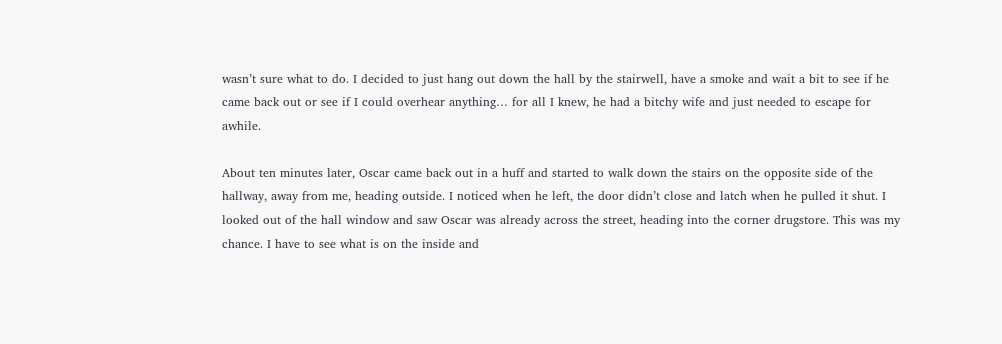wasn’t sure what to do. I decided to just hang out down the hall by the stairwell, have a smoke and wait a bit to see if he came back out or see if I could overhear anything… for all I knew, he had a bitchy wife and just needed to escape for awhile.

About ten minutes later, Oscar came back out in a huff and started to walk down the stairs on the opposite side of the hallway, away from me, heading outside. I noticed when he left, the door didn’t close and latch when he pulled it shut. I looked out of the hall window and saw Oscar was already across the street, heading into the corner drugstore. This was my chance. I have to see what is on the inside and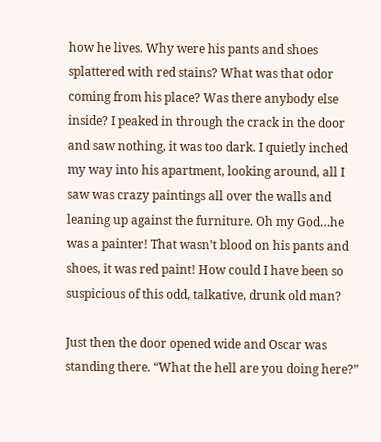how he lives. Why were his pants and shoes splattered with red stains? What was that odor coming from his place? Was there anybody else inside? I peaked in through the crack in the door and saw nothing, it was too dark. I quietly inched my way into his apartment, looking around, all I saw was crazy paintings all over the walls and leaning up against the furniture. Oh my God…he was a painter! That wasn’t blood on his pants and shoes, it was red paint! How could I have been so suspicious of this odd, talkative, drunk old man?

Just then the door opened wide and Oscar was standing there. “What the hell are you doing here?”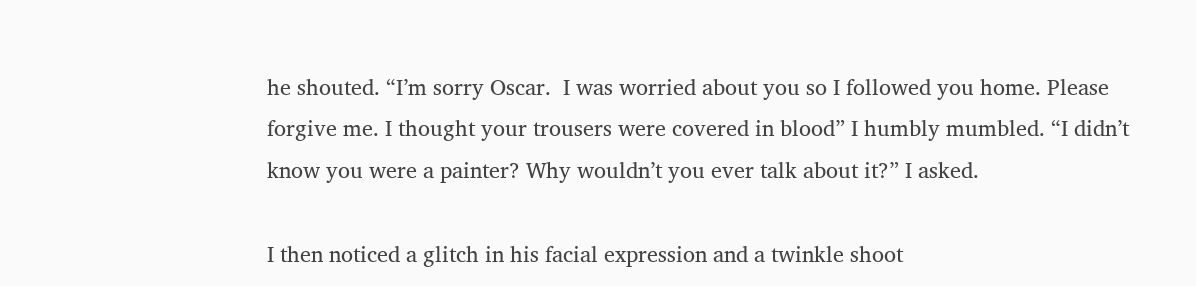he shouted. “I’m sorry Oscar.  I was worried about you so I followed you home. Please forgive me. I thought your trousers were covered in blood” I humbly mumbled. “I didn’t know you were a painter? Why wouldn’t you ever talk about it?” I asked.

I then noticed a glitch in his facial expression and a twinkle shoot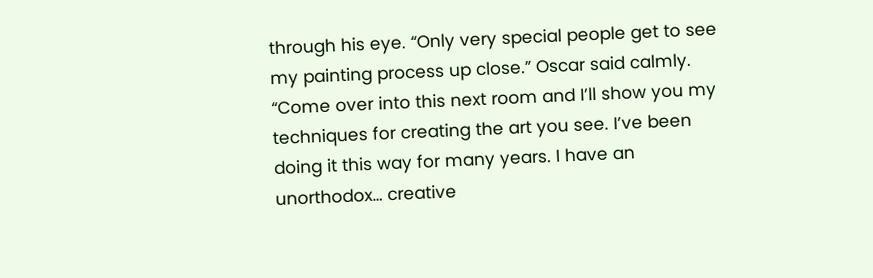through his eye. “Only very special people get to see my painting process up close.” Oscar said calmly. “Come over into this next room and I’ll show you my techniques for creating the art you see. I’ve been doing it this way for many years. I have an unorthodox… creative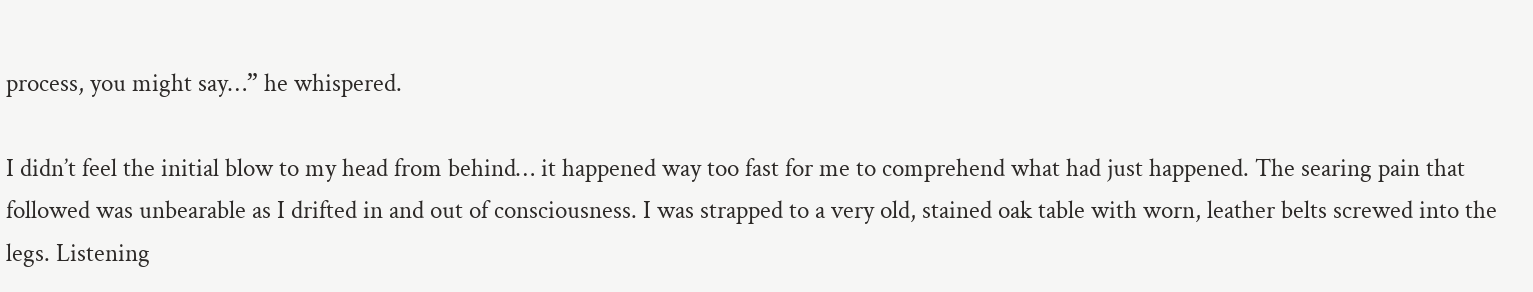process, you might say…” he whispered.

I didn’t feel the initial blow to my head from behind… it happened way too fast for me to comprehend what had just happened. The searing pain that followed was unbearable as I drifted in and out of consciousness. I was strapped to a very old, stained oak table with worn, leather belts screwed into the legs. Listening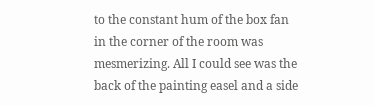to the constant hum of the box fan in the corner of the room was mesmerizing. All I could see was the back of the painting easel and a side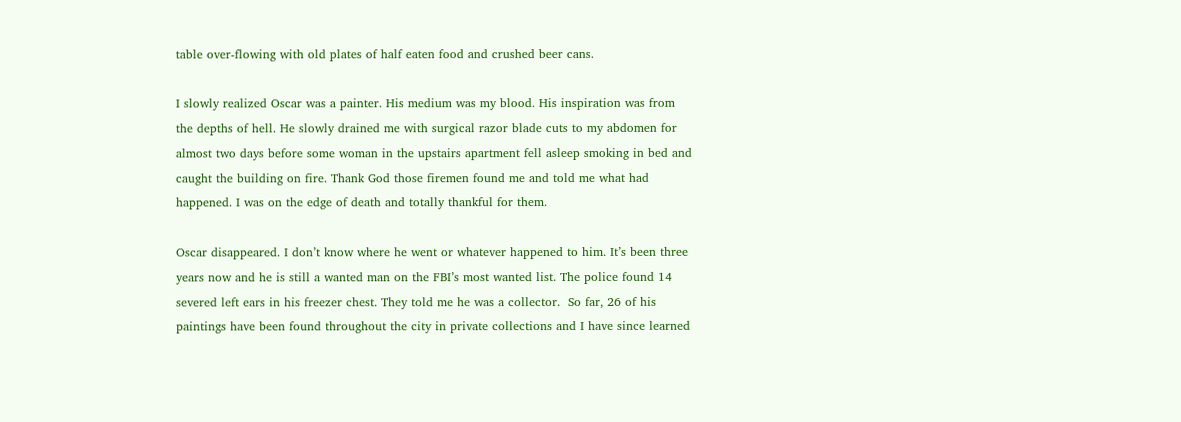table over-flowing with old plates of half eaten food and crushed beer cans.

I slowly realized Oscar was a painter. His medium was my blood. His inspiration was from the depths of hell. He slowly drained me with surgical razor blade cuts to my abdomen for almost two days before some woman in the upstairs apartment fell asleep smoking in bed and caught the building on fire. Thank God those firemen found me and told me what had happened. I was on the edge of death and totally thankful for them.

Oscar disappeared. I don’t know where he went or whatever happened to him. It’s been three years now and he is still a wanted man on the FBI’s most wanted list. The police found 14 severed left ears in his freezer chest. They told me he was a collector.  So far, 26 of his paintings have been found throughout the city in private collections and I have since learned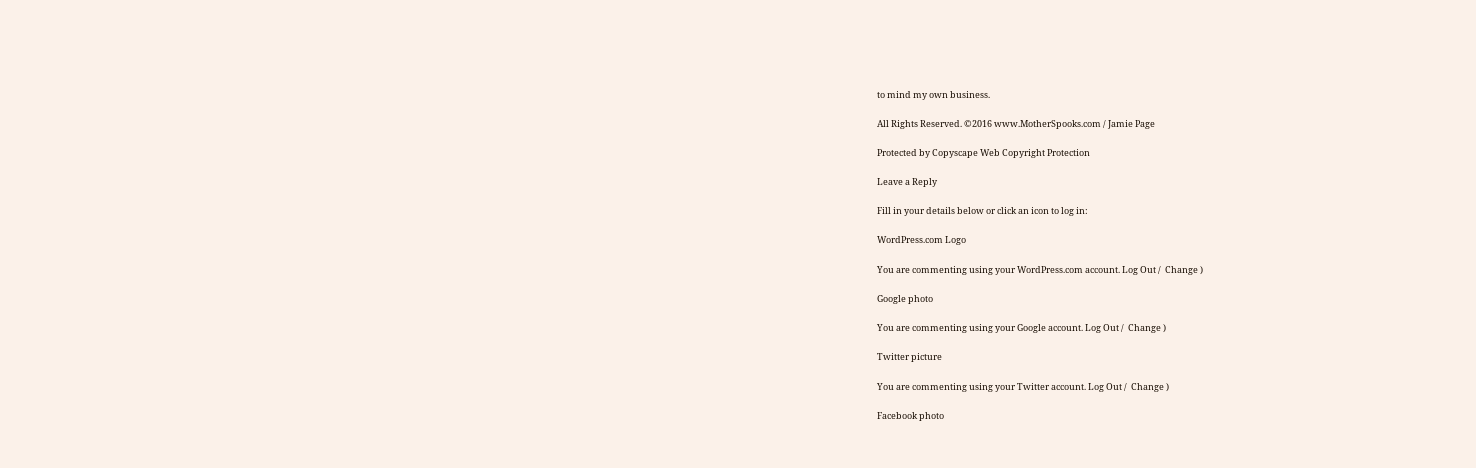to mind my own business.

All Rights Reserved. ©2016 www.MotherSpooks.com / Jamie Page

Protected by Copyscape Web Copyright Protection

Leave a Reply

Fill in your details below or click an icon to log in:

WordPress.com Logo

You are commenting using your WordPress.com account. Log Out /  Change )

Google photo

You are commenting using your Google account. Log Out /  Change )

Twitter picture

You are commenting using your Twitter account. Log Out /  Change )

Facebook photo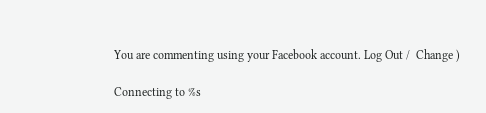You are commenting using your Facebook account. Log Out /  Change )

Connecting to %s